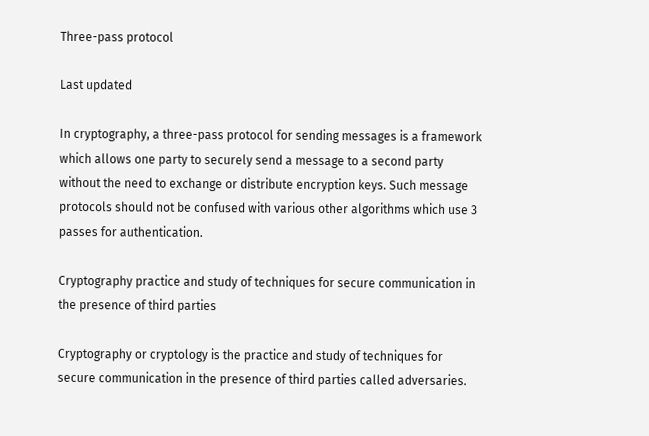Three-pass protocol

Last updated

In cryptography, a three-pass protocol for sending messages is a framework which allows one party to securely send a message to a second party without the need to exchange or distribute encryption keys. Such message protocols should not be confused with various other algorithms which use 3 passes for authentication.

Cryptography practice and study of techniques for secure communication in the presence of third parties

Cryptography or cryptology is the practice and study of techniques for secure communication in the presence of third parties called adversaries.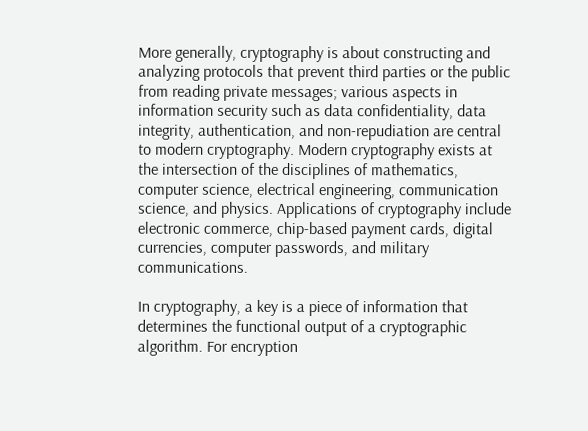More generally, cryptography is about constructing and analyzing protocols that prevent third parties or the public from reading private messages; various aspects in information security such as data confidentiality, data integrity, authentication, and non-repudiation are central to modern cryptography. Modern cryptography exists at the intersection of the disciplines of mathematics, computer science, electrical engineering, communication science, and physics. Applications of cryptography include electronic commerce, chip-based payment cards, digital currencies, computer passwords, and military communications.

In cryptography, a key is a piece of information that determines the functional output of a cryptographic algorithm. For encryption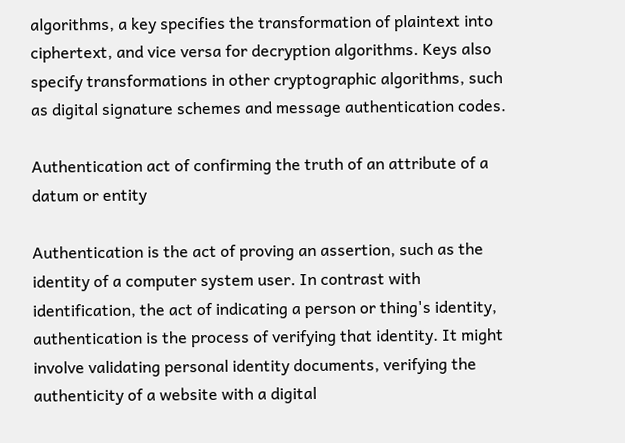algorithms, a key specifies the transformation of plaintext into ciphertext, and vice versa for decryption algorithms. Keys also specify transformations in other cryptographic algorithms, such as digital signature schemes and message authentication codes.

Authentication act of confirming the truth of an attribute of a datum or entity

Authentication is the act of proving an assertion, such as the identity of a computer system user. In contrast with identification, the act of indicating a person or thing's identity, authentication is the process of verifying that identity. It might involve validating personal identity documents, verifying the authenticity of a website with a digital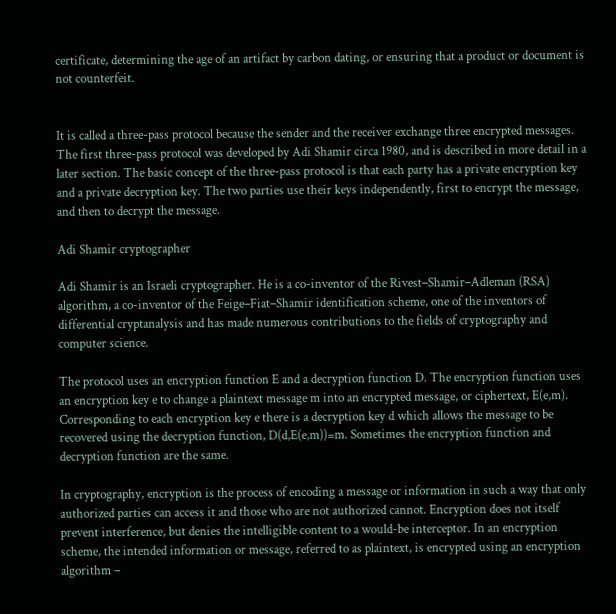certificate, determining the age of an artifact by carbon dating, or ensuring that a product or document is not counterfeit.


It is called a three-pass protocol because the sender and the receiver exchange three encrypted messages. The first three-pass protocol was developed by Adi Shamir circa 1980, and is described in more detail in a later section. The basic concept of the three-pass protocol is that each party has a private encryption key and a private decryption key. The two parties use their keys independently, first to encrypt the message, and then to decrypt the message.

Adi Shamir cryptographer

Adi Shamir is an Israeli cryptographer. He is a co-inventor of the Rivest–Shamir–Adleman (RSA) algorithm, a co-inventor of the Feige–Fiat–Shamir identification scheme, one of the inventors of differential cryptanalysis and has made numerous contributions to the fields of cryptography and computer science.

The protocol uses an encryption function E and a decryption function D. The encryption function uses an encryption key e to change a plaintext message m into an encrypted message, or ciphertext, E(e,m). Corresponding to each encryption key e there is a decryption key d which allows the message to be recovered using the decryption function, D(d,E(e,m))=m. Sometimes the encryption function and decryption function are the same.

In cryptography, encryption is the process of encoding a message or information in such a way that only authorized parties can access it and those who are not authorized cannot. Encryption does not itself prevent interference, but denies the intelligible content to a would-be interceptor. In an encryption scheme, the intended information or message, referred to as plaintext, is encrypted using an encryption algorithm –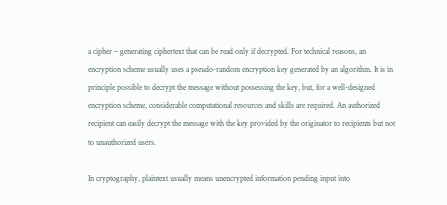a cipher – generating ciphertext that can be read only if decrypted. For technical reasons, an encryption scheme usually uses a pseudo-random encryption key generated by an algorithm. It is in principle possible to decrypt the message without possessing the key, but, for a well-designed encryption scheme, considerable computational resources and skills are required. An authorized recipient can easily decrypt the message with the key provided by the originator to recipients but not to unauthorized users.

In cryptography, plaintext usually means unencrypted information pending input into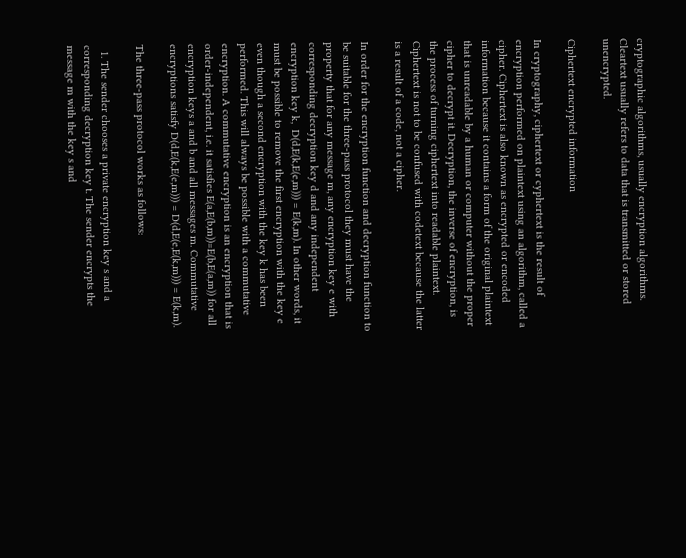cryptographic algorithms, usually encryption algorithms. Cleartext usually refers to data that is transmitted or stored unencrypted.

Ciphertext encrypted information

In cryptography, ciphertext or cyphertext is the result of encryption performed on plaintext using an algorithm, called a cipher. Ciphertext is also known as encrypted or encoded information because it contains a form of the original plaintext that is unreadable by a human or computer without the proper cipher to decrypt it. Decryption, the inverse of encryption, is the process of turning ciphertext into readable plaintext. Ciphertext is not to be confused with codetext because the latter is a result of a code, not a cipher.

In order for the encryption function and decryption function to be suitable for the three-pass protocol they must have the property that for any message m, any encryption key e with corresponding decryption key d and any independent encryption key k,  D(d,E(k,E(e,m))) = E(k,m). In other words, it must be possible to remove the first encryption with the key e even though a second encryption with the key k has been performed. This will always be possible with a commutative encryption. A commutative encryption is an encryption that is order-independent, i.e. it satisfies E(a,E(b,m))=E(b,E(a,m)) for all encryption keys a and b and all messages m. Commutative encryptions satisfy D(d,E(k,E(e,m))) = D(d,E(e,E(k,m))) = E(k,m).

The three-pass protocol works as follows:

  1. The sender chooses a private encryption key s and a corresponding decryption key t. The sender encrypts the message m with the key s and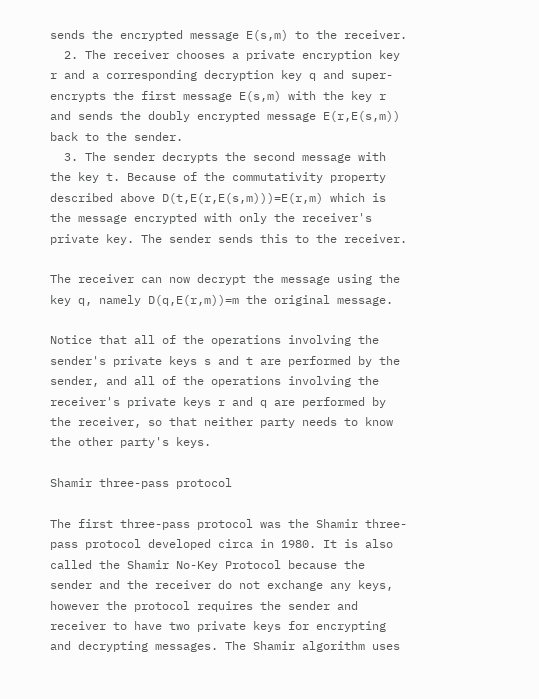sends the encrypted message E(s,m) to the receiver.
  2. The receiver chooses a private encryption key r and a corresponding decryption key q and super-encrypts the first message E(s,m) with the key r and sends the doubly encrypted message E(r,E(s,m)) back to the sender.
  3. The sender decrypts the second message with the key t. Because of the commutativity property described above D(t,E(r,E(s,m)))=E(r,m) which is the message encrypted with only the receiver's private key. The sender sends this to the receiver.

The receiver can now decrypt the message using the key q, namely D(q,E(r,m))=m the original message.

Notice that all of the operations involving the sender's private keys s and t are performed by the sender, and all of the operations involving the receiver's private keys r and q are performed by the receiver, so that neither party needs to know the other party's keys.

Shamir three-pass protocol

The first three-pass protocol was the Shamir three-pass protocol developed circa in 1980. It is also called the Shamir No-Key Protocol because the sender and the receiver do not exchange any keys, however the protocol requires the sender and receiver to have two private keys for encrypting and decrypting messages. The Shamir algorithm uses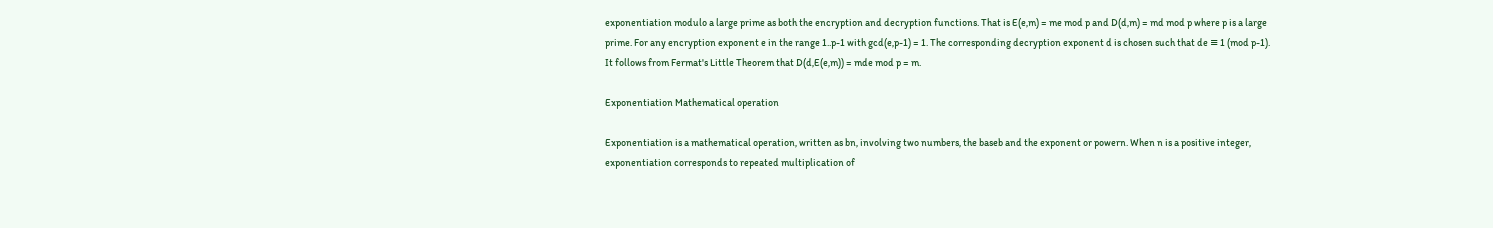exponentiation modulo a large prime as both the encryption and decryption functions. That is E(e,m) = me mod p and D(d,m) = md mod p where p is a large prime. For any encryption exponent e in the range 1..p-1 with gcd(e,p-1) = 1. The corresponding decryption exponent d is chosen such that de ≡ 1 (mod p-1). It follows from Fermat's Little Theorem that D(d,E(e,m)) = mde mod p = m.

Exponentiation Mathematical operation

Exponentiation is a mathematical operation, written as bn, involving two numbers, the baseb and the exponent or powern. When n is a positive integer, exponentiation corresponds to repeated multiplication of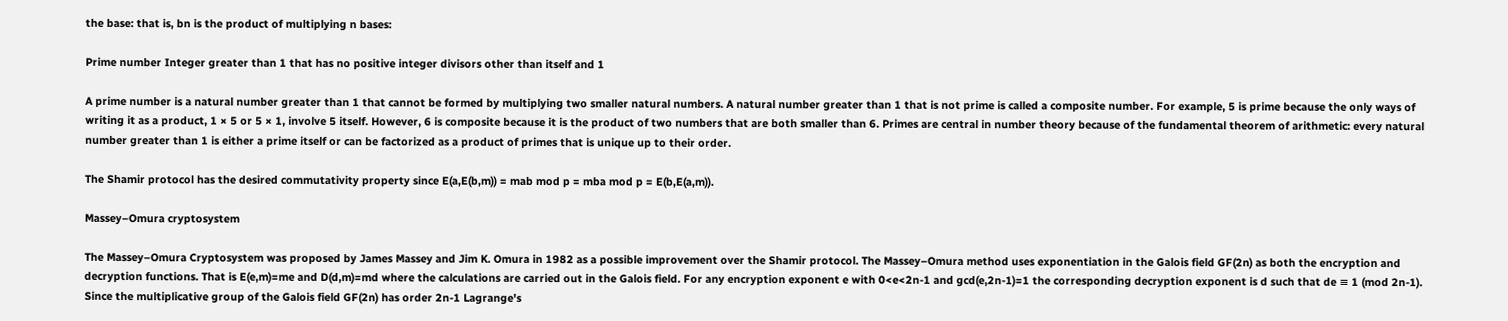the base: that is, bn is the product of multiplying n bases:

Prime number Integer greater than 1 that has no positive integer divisors other than itself and 1

A prime number is a natural number greater than 1 that cannot be formed by multiplying two smaller natural numbers. A natural number greater than 1 that is not prime is called a composite number. For example, 5 is prime because the only ways of writing it as a product, 1 × 5 or 5 × 1, involve 5 itself. However, 6 is composite because it is the product of two numbers that are both smaller than 6. Primes are central in number theory because of the fundamental theorem of arithmetic: every natural number greater than 1 is either a prime itself or can be factorized as a product of primes that is unique up to their order.

The Shamir protocol has the desired commutativity property since E(a,E(b,m)) = mab mod p = mba mod p = E(b,E(a,m)).

Massey–Omura cryptosystem

The Massey–Omura Cryptosystem was proposed by James Massey and Jim K. Omura in 1982 as a possible improvement over the Shamir protocol. The Massey–Omura method uses exponentiation in the Galois field GF(2n) as both the encryption and decryption functions. That is E(e,m)=me and D(d,m)=md where the calculations are carried out in the Galois field. For any encryption exponent e with 0<e<2n-1 and gcd(e,2n-1)=1 the corresponding decryption exponent is d such that de ≡ 1 (mod 2n-1). Since the multiplicative group of the Galois field GF(2n) has order 2n-1 Lagrange's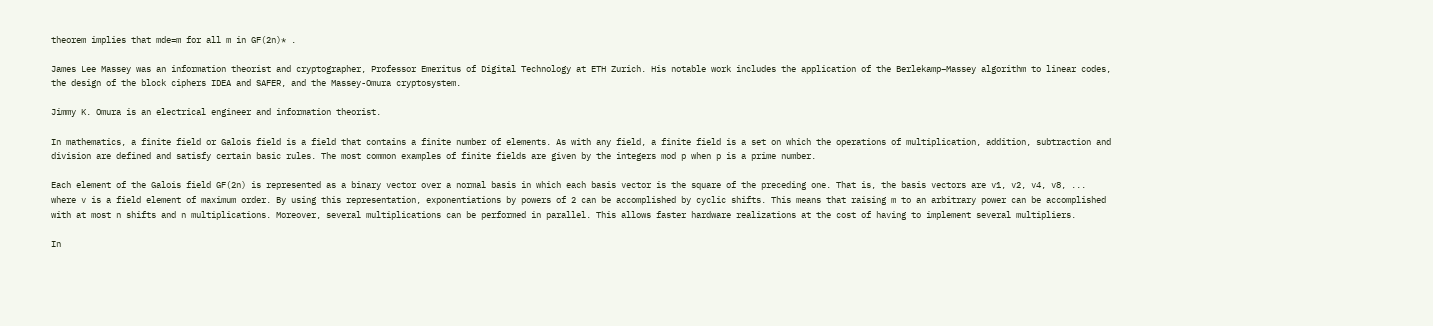theorem implies that mde=m for all m in GF(2n)* .

James Lee Massey was an information theorist and cryptographer, Professor Emeritus of Digital Technology at ETH Zurich. His notable work includes the application of the Berlekamp–Massey algorithm to linear codes, the design of the block ciphers IDEA and SAFER, and the Massey-Omura cryptosystem.

Jimmy K. Omura is an electrical engineer and information theorist.

In mathematics, a finite field or Galois field is a field that contains a finite number of elements. As with any field, a finite field is a set on which the operations of multiplication, addition, subtraction and division are defined and satisfy certain basic rules. The most common examples of finite fields are given by the integers mod p when p is a prime number.

Each element of the Galois field GF(2n) is represented as a binary vector over a normal basis in which each basis vector is the square of the preceding one. That is, the basis vectors are v1, v2, v4, v8, ... where v is a field element of maximum order. By using this representation, exponentiations by powers of 2 can be accomplished by cyclic shifts. This means that raising m to an arbitrary power can be accomplished with at most n shifts and n multiplications. Moreover, several multiplications can be performed in parallel. This allows faster hardware realizations at the cost of having to implement several multipliers.

In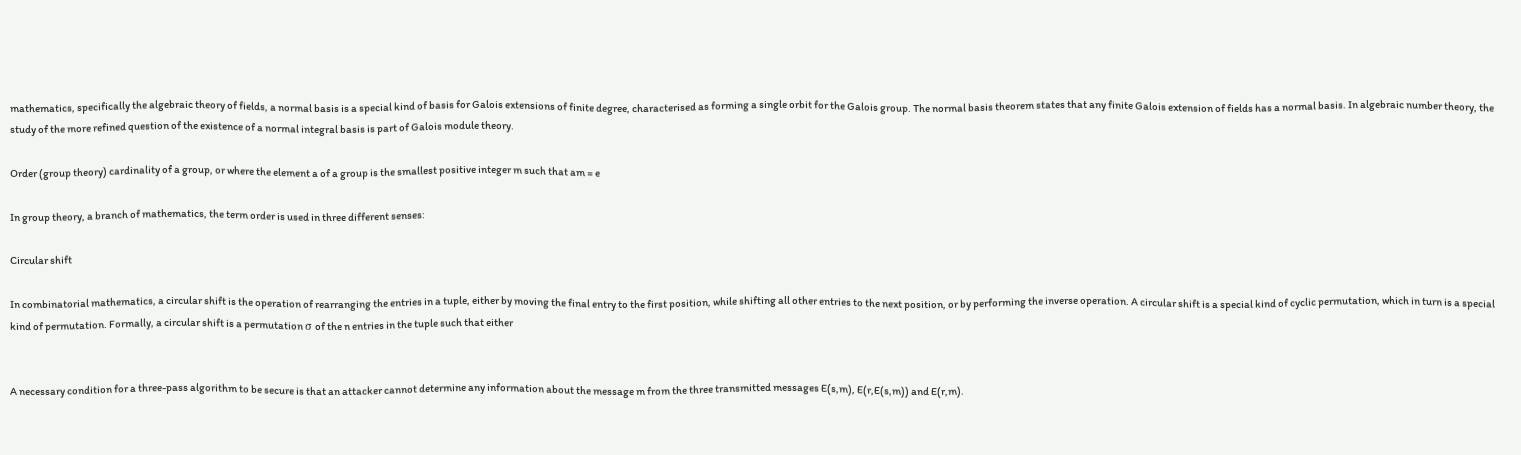mathematics, specifically the algebraic theory of fields, a normal basis is a special kind of basis for Galois extensions of finite degree, characterised as forming a single orbit for the Galois group. The normal basis theorem states that any finite Galois extension of fields has a normal basis. In algebraic number theory, the study of the more refined question of the existence of a normal integral basis is part of Galois module theory.

Order (group theory) cardinality of a group, or where the element a of a group is the smallest positive integer m such that am = e

In group theory, a branch of mathematics, the term order is used in three different senses:

Circular shift

In combinatorial mathematics, a circular shift is the operation of rearranging the entries in a tuple, either by moving the final entry to the first position, while shifting all other entries to the next position, or by performing the inverse operation. A circular shift is a special kind of cyclic permutation, which in turn is a special kind of permutation. Formally, a circular shift is a permutation σ of the n entries in the tuple such that either


A necessary condition for a three-pass algorithm to be secure is that an attacker cannot determine any information about the message m from the three transmitted messages E(s,m), E(r,E(s,m)) and E(r,m).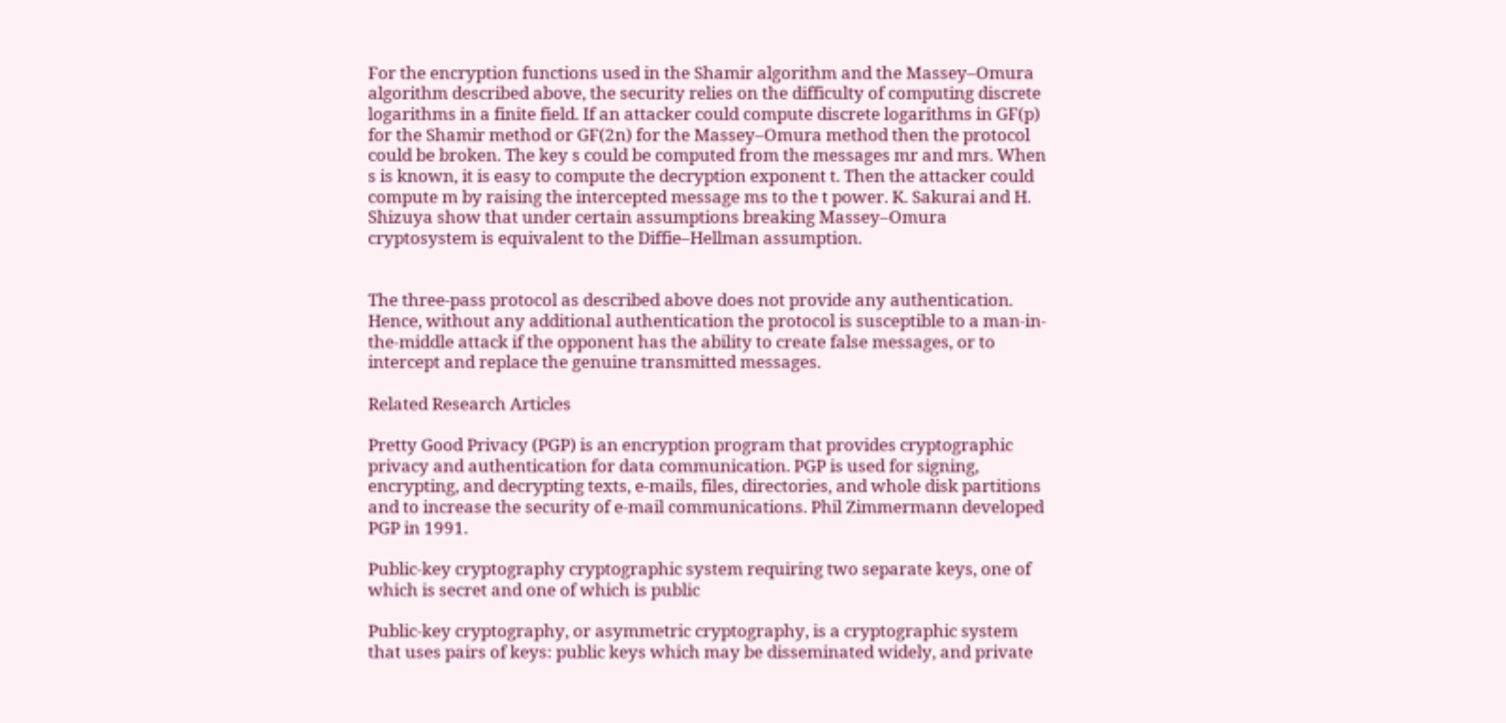For the encryption functions used in the Shamir algorithm and the Massey–Omura algorithm described above, the security relies on the difficulty of computing discrete logarithms in a finite field. If an attacker could compute discrete logarithms in GF(p) for the Shamir method or GF(2n) for the Massey–Omura method then the protocol could be broken. The key s could be computed from the messages mr and mrs. When s is known, it is easy to compute the decryption exponent t. Then the attacker could compute m by raising the intercepted message ms to the t power. K. Sakurai and H. Shizuya show that under certain assumptions breaking Massey–Omura cryptosystem is equivalent to the Diffie–Hellman assumption.


The three-pass protocol as described above does not provide any authentication. Hence, without any additional authentication the protocol is susceptible to a man-in-the-middle attack if the opponent has the ability to create false messages, or to intercept and replace the genuine transmitted messages.

Related Research Articles

Pretty Good Privacy (PGP) is an encryption program that provides cryptographic privacy and authentication for data communication. PGP is used for signing, encrypting, and decrypting texts, e-mails, files, directories, and whole disk partitions and to increase the security of e-mail communications. Phil Zimmermann developed PGP in 1991.

Public-key cryptography cryptographic system requiring two separate keys, one of which is secret and one of which is public

Public-key cryptography, or asymmetric cryptography, is a cryptographic system that uses pairs of keys: public keys which may be disseminated widely, and private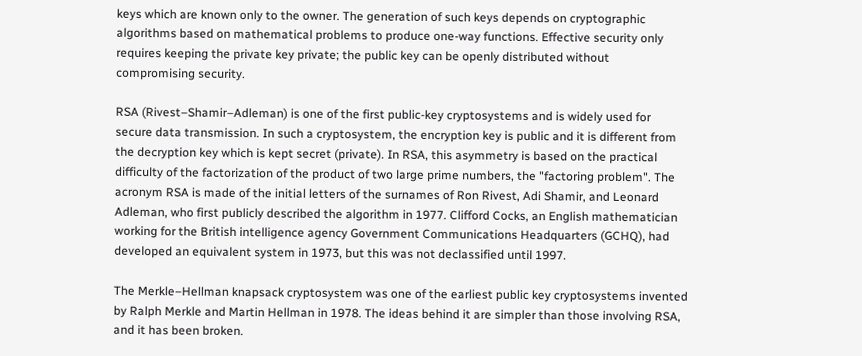keys which are known only to the owner. The generation of such keys depends on cryptographic algorithms based on mathematical problems to produce one-way functions. Effective security only requires keeping the private key private; the public key can be openly distributed without compromising security.

RSA (Rivest–Shamir–Adleman) is one of the first public-key cryptosystems and is widely used for secure data transmission. In such a cryptosystem, the encryption key is public and it is different from the decryption key which is kept secret (private). In RSA, this asymmetry is based on the practical difficulty of the factorization of the product of two large prime numbers, the "factoring problem". The acronym RSA is made of the initial letters of the surnames of Ron Rivest, Adi Shamir, and Leonard Adleman, who first publicly described the algorithm in 1977. Clifford Cocks, an English mathematician working for the British intelligence agency Government Communications Headquarters (GCHQ), had developed an equivalent system in 1973, but this was not declassified until 1997.

The Merkle–Hellman knapsack cryptosystem was one of the earliest public key cryptosystems invented by Ralph Merkle and Martin Hellman in 1978. The ideas behind it are simpler than those involving RSA, and it has been broken.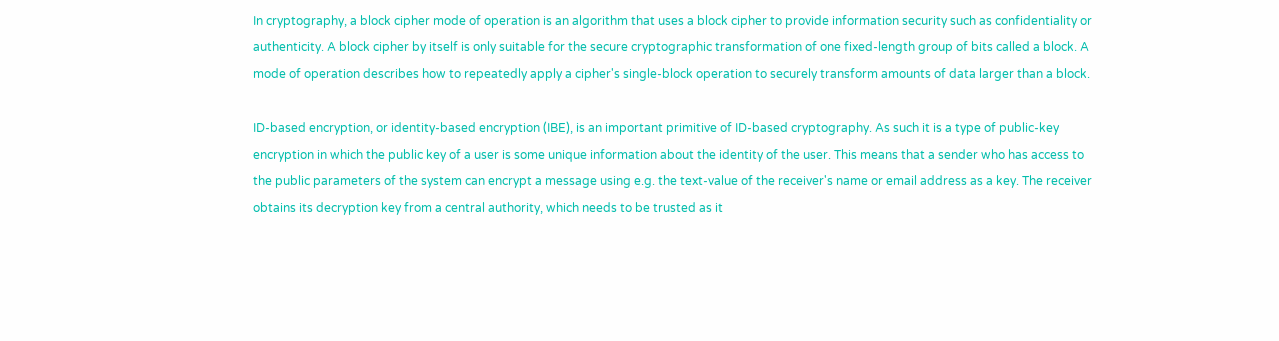In cryptography, a block cipher mode of operation is an algorithm that uses a block cipher to provide information security such as confidentiality or authenticity. A block cipher by itself is only suitable for the secure cryptographic transformation of one fixed-length group of bits called a block. A mode of operation describes how to repeatedly apply a cipher's single-block operation to securely transform amounts of data larger than a block.

ID-based encryption, or identity-based encryption (IBE), is an important primitive of ID-based cryptography. As such it is a type of public-key encryption in which the public key of a user is some unique information about the identity of the user. This means that a sender who has access to the public parameters of the system can encrypt a message using e.g. the text-value of the receiver's name or email address as a key. The receiver obtains its decryption key from a central authority, which needs to be trusted as it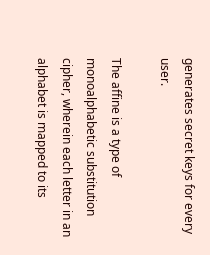generates secret keys for every user.

The affine is a type of monoalphabetic substitution cipher, wherein each letter in an alphabet is mapped to its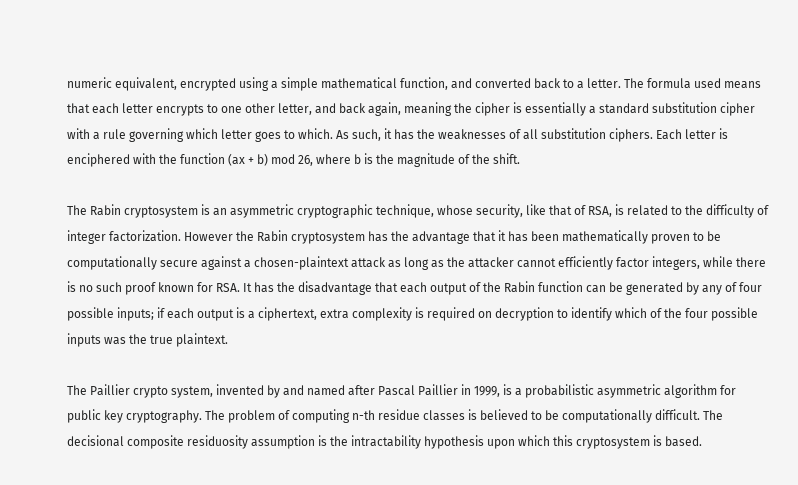numeric equivalent, encrypted using a simple mathematical function, and converted back to a letter. The formula used means that each letter encrypts to one other letter, and back again, meaning the cipher is essentially a standard substitution cipher with a rule governing which letter goes to which. As such, it has the weaknesses of all substitution ciphers. Each letter is enciphered with the function (ax + b) mod 26, where b is the magnitude of the shift.

The Rabin cryptosystem is an asymmetric cryptographic technique, whose security, like that of RSA, is related to the difficulty of integer factorization. However the Rabin cryptosystem has the advantage that it has been mathematically proven to be computationally secure against a chosen-plaintext attack as long as the attacker cannot efficiently factor integers, while there is no such proof known for RSA. It has the disadvantage that each output of the Rabin function can be generated by any of four possible inputs; if each output is a ciphertext, extra complexity is required on decryption to identify which of the four possible inputs was the true plaintext.

The Paillier crypto system, invented by and named after Pascal Paillier in 1999, is a probabilistic asymmetric algorithm for public key cryptography. The problem of computing n-th residue classes is believed to be computationally difficult. The decisional composite residuosity assumption is the intractability hypothesis upon which this cryptosystem is based.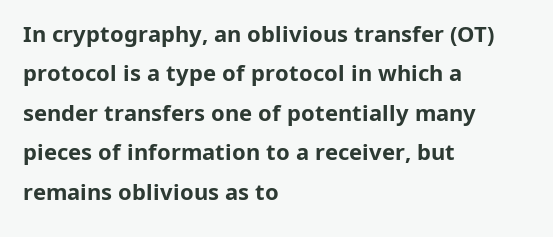In cryptography, an oblivious transfer (OT) protocol is a type of protocol in which a sender transfers one of potentially many pieces of information to a receiver, but remains oblivious as to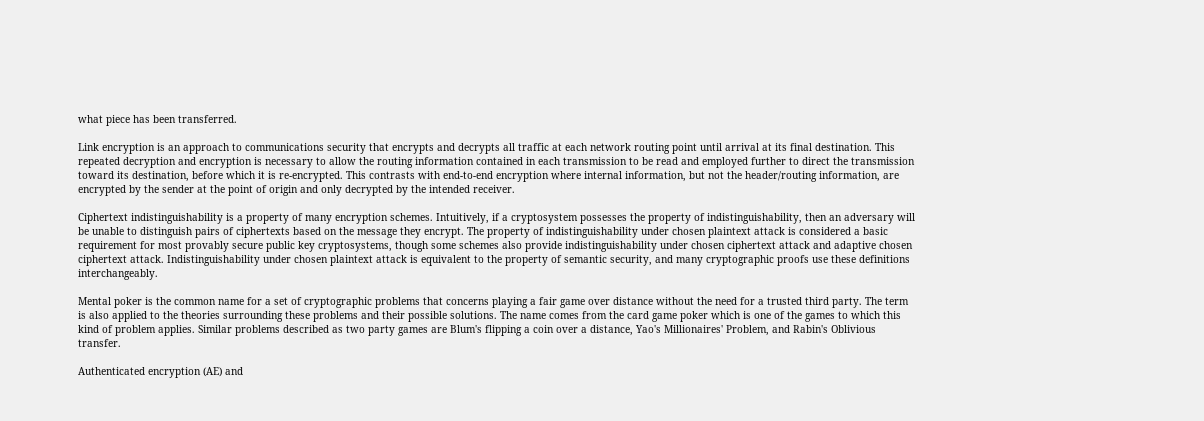what piece has been transferred.

Link encryption is an approach to communications security that encrypts and decrypts all traffic at each network routing point until arrival at its final destination. This repeated decryption and encryption is necessary to allow the routing information contained in each transmission to be read and employed further to direct the transmission toward its destination, before which it is re-encrypted. This contrasts with end-to-end encryption where internal information, but not the header/routing information, are encrypted by the sender at the point of origin and only decrypted by the intended receiver.

Ciphertext indistinguishability is a property of many encryption schemes. Intuitively, if a cryptosystem possesses the property of indistinguishability, then an adversary will be unable to distinguish pairs of ciphertexts based on the message they encrypt. The property of indistinguishability under chosen plaintext attack is considered a basic requirement for most provably secure public key cryptosystems, though some schemes also provide indistinguishability under chosen ciphertext attack and adaptive chosen ciphertext attack. Indistinguishability under chosen plaintext attack is equivalent to the property of semantic security, and many cryptographic proofs use these definitions interchangeably.

Mental poker is the common name for a set of cryptographic problems that concerns playing a fair game over distance without the need for a trusted third party. The term is also applied to the theories surrounding these problems and their possible solutions. The name comes from the card game poker which is one of the games to which this kind of problem applies. Similar problems described as two party games are Blum's flipping a coin over a distance, Yao's Millionaires' Problem, and Rabin's Oblivious transfer.

Authenticated encryption (AE) and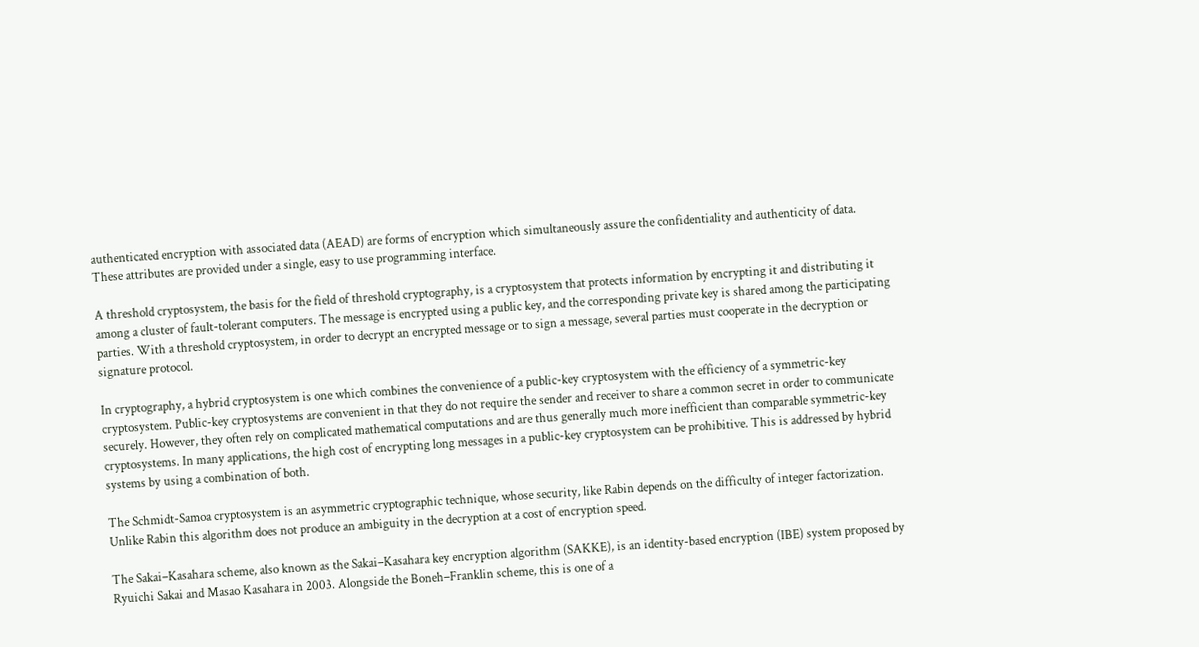authenticated encryption with associated data (AEAD) are forms of encryption which simultaneously assure the confidentiality and authenticity of data. These attributes are provided under a single, easy to use programming interface.

A threshold cryptosystem, the basis for the field of threshold cryptography, is a cryptosystem that protects information by encrypting it and distributing it among a cluster of fault-tolerant computers. The message is encrypted using a public key, and the corresponding private key is shared among the participating parties. With a threshold cryptosystem, in order to decrypt an encrypted message or to sign a message, several parties must cooperate in the decryption or signature protocol.

In cryptography, a hybrid cryptosystem is one which combines the convenience of a public-key cryptosystem with the efficiency of a symmetric-key cryptosystem. Public-key cryptosystems are convenient in that they do not require the sender and receiver to share a common secret in order to communicate securely. However, they often rely on complicated mathematical computations and are thus generally much more inefficient than comparable symmetric-key cryptosystems. In many applications, the high cost of encrypting long messages in a public-key cryptosystem can be prohibitive. This is addressed by hybrid systems by using a combination of both.

The Schmidt-Samoa cryptosystem is an asymmetric cryptographic technique, whose security, like Rabin depends on the difficulty of integer factorization. Unlike Rabin this algorithm does not produce an ambiguity in the decryption at a cost of encryption speed.

The Sakai–Kasahara scheme, also known as the Sakai–Kasahara key encryption algorithm (SAKKE), is an identity-based encryption (IBE) system proposed by Ryuichi Sakai and Masao Kasahara in 2003. Alongside the Boneh–Franklin scheme, this is one of a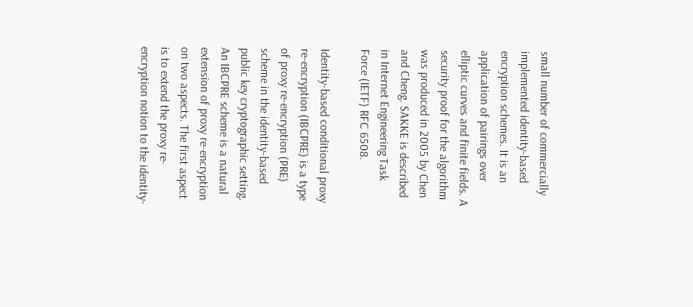small number of commercially implemented identity-based encryption schemes. It is an application of pairings over elliptic curves and finite fields. A security proof for the algorithm was produced in 2005 by Chen and Cheng. SAKKE is described in Internet Engineering Task Force (IETF) RFC 6508.

Identity-based conditional proxy re-encryption (IBCPRE) is a type of proxy re-encryption (PRE) scheme in the identity-based public key cryptographic setting. An IBCPRE scheme is a natural extension of proxy re-encryption on two aspects. The first aspect is to extend the proxy re-encryption notion to the identity-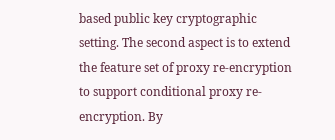based public key cryptographic setting. The second aspect is to extend the feature set of proxy re-encryption to support conditional proxy re-encryption. By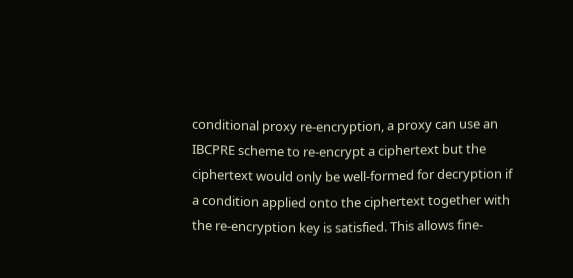conditional proxy re-encryption, a proxy can use an IBCPRE scheme to re-encrypt a ciphertext but the ciphertext would only be well-formed for decryption if a condition applied onto the ciphertext together with the re-encryption key is satisfied. This allows fine-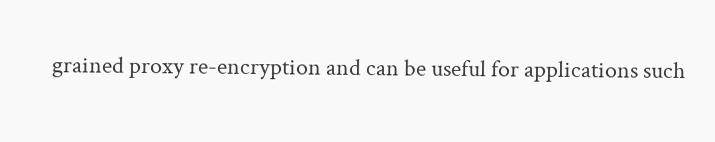grained proxy re-encryption and can be useful for applications such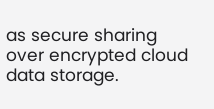as secure sharing over encrypted cloud data storage.